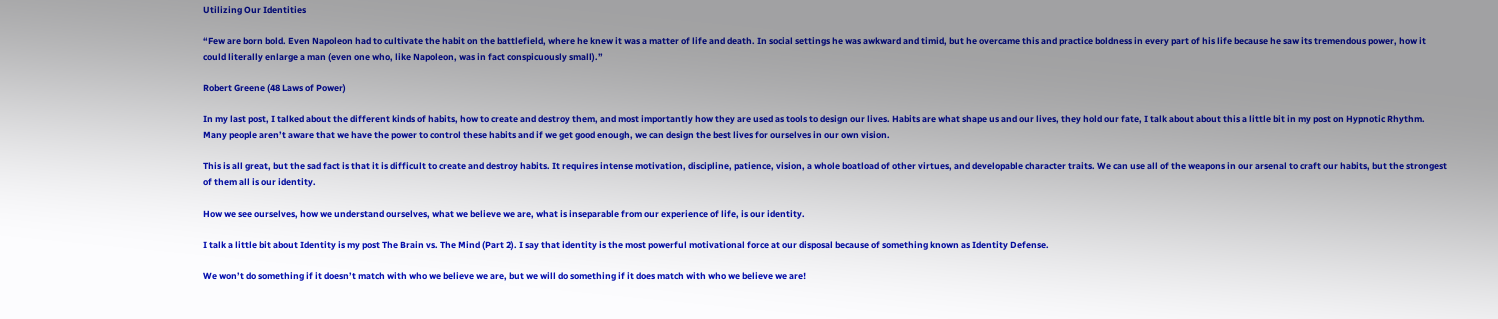Utilizing Our Identities

“Few are born bold. Even Napoleon had to cultivate the habit on the battlefield, where he knew it was a matter of life and death. In social settings he was awkward and timid, but he overcame this and practice boldness in every part of his life because he saw its tremendous power, how it could literally enlarge a man (even one who, like Napoleon, was in fact conspicuously small).”

Robert Greene (48 Laws of Power)

In my last post, I talked about the different kinds of habits, how to create and destroy them, and most importantly how they are used as tools to design our lives. Habits are what shape us and our lives, they hold our fate, I talk about about this a little bit in my post on Hypnotic Rhythm. Many people aren’t aware that we have the power to control these habits and if we get good enough, we can design the best lives for ourselves in our own vision.

This is all great, but the sad fact is that it is difficult to create and destroy habits. It requires intense motivation, discipline, patience, vision, a whole boatload of other virtues, and developable character traits. We can use all of the weapons in our arsenal to craft our habits, but the strongest of them all is our identity.

How we see ourselves, how we understand ourselves, what we believe we are, what is inseparable from our experience of life, is our identity.

I talk a little bit about Identity is my post The Brain vs. The Mind (Part 2). I say that identity is the most powerful motivational force at our disposal because of something known as Identity Defense.

We won’t do something if it doesn’t match with who we believe we are, but we will do something if it does match with who we believe we are!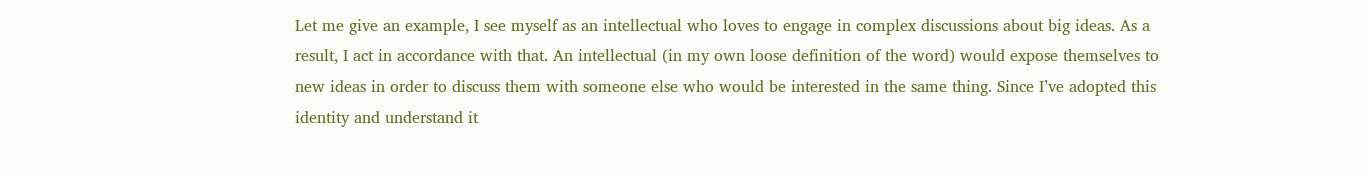Let me give an example, I see myself as an intellectual who loves to engage in complex discussions about big ideas. As a result, I act in accordance with that. An intellectual (in my own loose definition of the word) would expose themselves to new ideas in order to discuss them with someone else who would be interested in the same thing. Since I’ve adopted this identity and understand it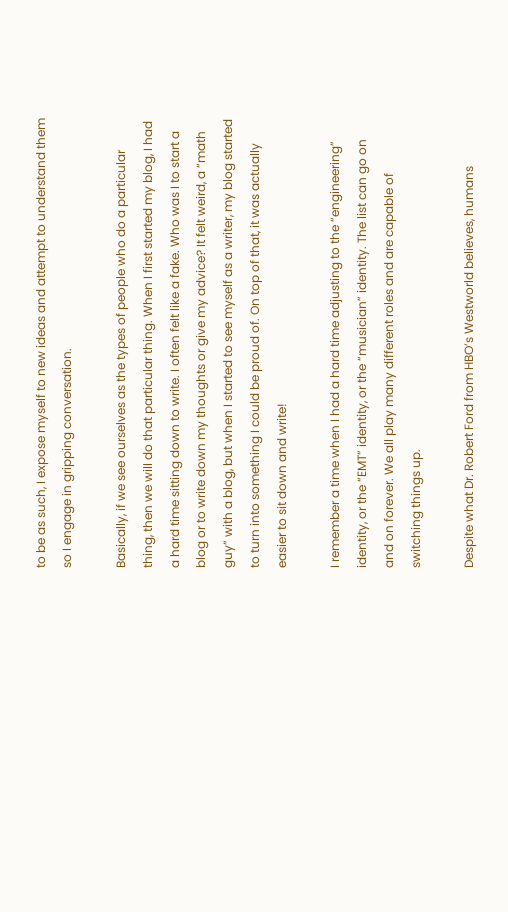to be as such, I expose myself to new ideas and attempt to understand them so I engage in gripping conversation.

Basically, if we see ourselves as the types of people who do a particular thing, then we will do that particular thing. When I first started my blog, I had a hard time sitting down to write. I often felt like a fake. Who was I to start a blog or to write down my thoughts or give my advice? It felt weird, a “math guy” with a blog, but when I started to see myself as a writer, my blog started to turn into something I could be proud of. On top of that, it was actually easier to sit down and write!

I remember a time when I had a hard time adjusting to the “engineering” identity, or the “EMT” identity, or the “musician” identity. The list can go on and on forever. We all play many different roles and are capable of switching things up.

Despite what Dr. Robert Ford from HBO’s Westworld believes, humans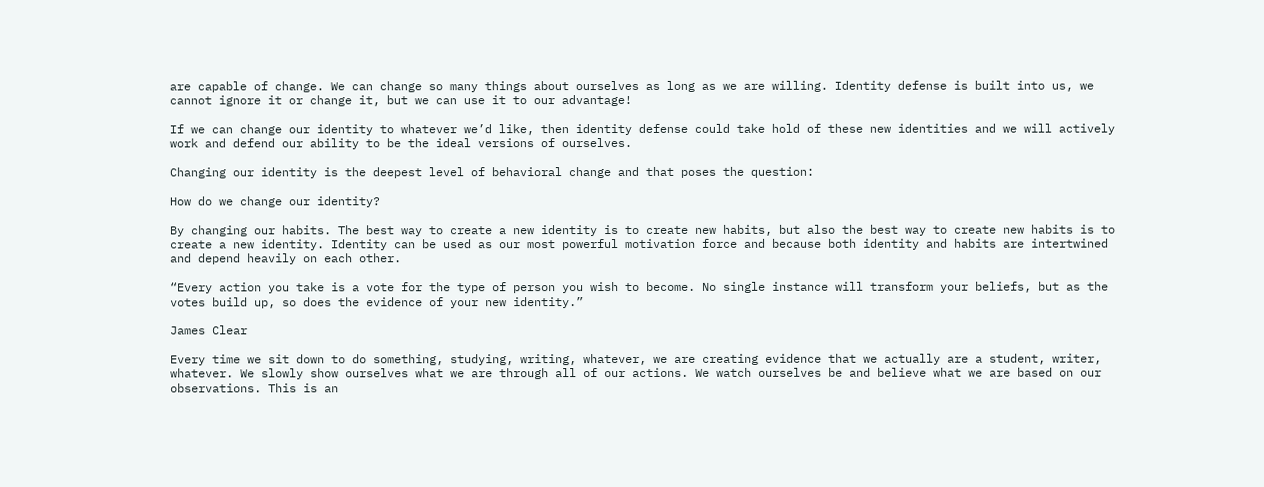are capable of change. We can change so many things about ourselves as long as we are willing. Identity defense is built into us, we cannot ignore it or change it, but we can use it to our advantage!

If we can change our identity to whatever we’d like, then identity defense could take hold of these new identities and we will actively work and defend our ability to be the ideal versions of ourselves.

Changing our identity is the deepest level of behavioral change and that poses the question:

How do we change our identity?

By changing our habits. The best way to create a new identity is to create new habits, but also the best way to create new habits is to create a new identity. Identity can be used as our most powerful motivation force and because both identity and habits are intertwined and depend heavily on each other.

“Every action you take is a vote for the type of person you wish to become. No single instance will transform your beliefs, but as the votes build up, so does the evidence of your new identity.”

James Clear

Every time we sit down to do something, studying, writing, whatever, we are creating evidence that we actually are a student, writer, whatever. We slowly show ourselves what we are through all of our actions. We watch ourselves be and believe what we are based on our observations. This is an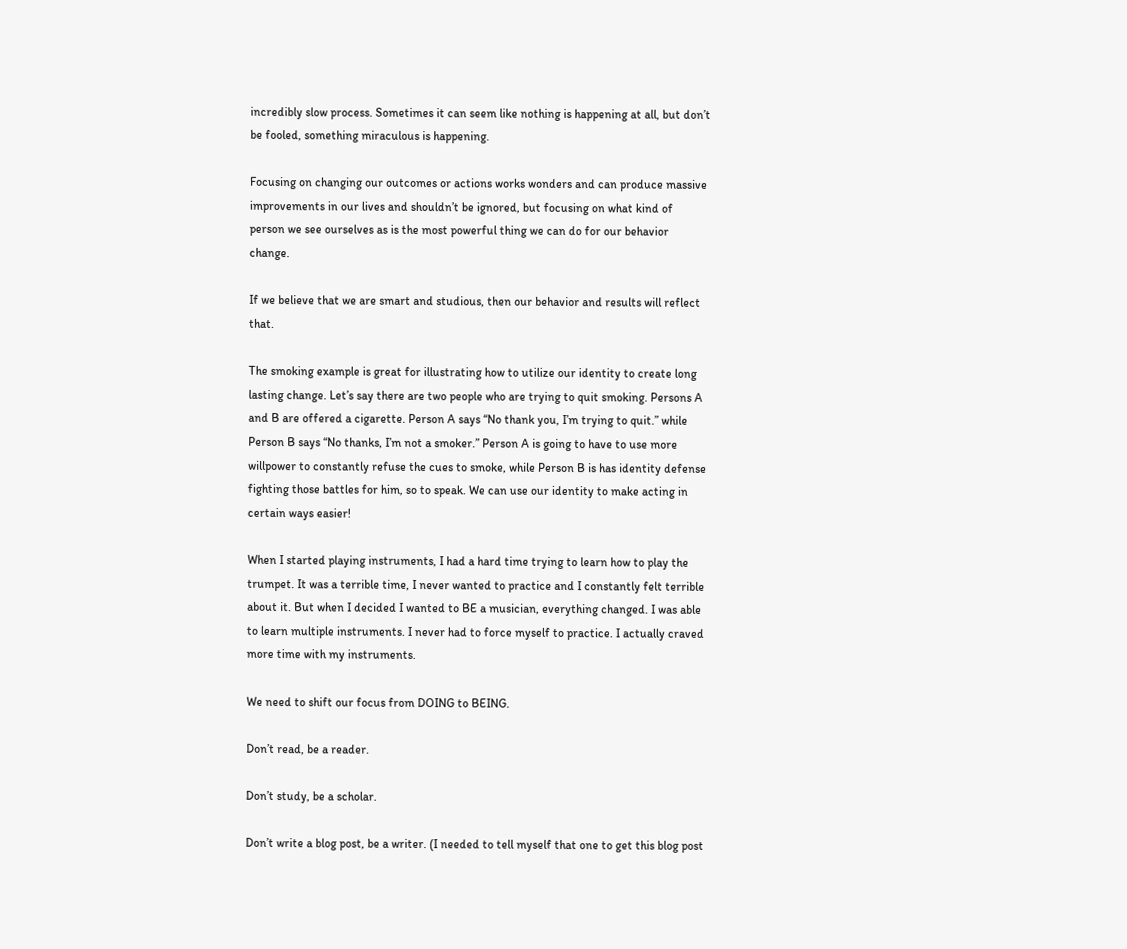incredibly slow process. Sometimes it can seem like nothing is happening at all, but don’t be fooled, something miraculous is happening.

Focusing on changing our outcomes or actions works wonders and can produce massive improvements in our lives and shouldn’t be ignored, but focusing on what kind of person we see ourselves as is the most powerful thing we can do for our behavior change.

If we believe that we are smart and studious, then our behavior and results will reflect that.

The smoking example is great for illustrating how to utilize our identity to create long lasting change. Let’s say there are two people who are trying to quit smoking. Persons A and B are offered a cigarette. Person A says “No thank you, I’m trying to quit.” while Person B says “No thanks, I’m not a smoker.” Person A is going to have to use more willpower to constantly refuse the cues to smoke, while Person B is has identity defense fighting those battles for him, so to speak. We can use our identity to make acting in certain ways easier!

When I started playing instruments, I had a hard time trying to learn how to play the trumpet. It was a terrible time, I never wanted to practice and I constantly felt terrible about it. But when I decided I wanted to BE a musician, everything changed. I was able to learn multiple instruments. I never had to force myself to practice. I actually craved more time with my instruments.

We need to shift our focus from DOING to BEING.

Don’t read, be a reader.

Don’t study, be a scholar.

Don’t write a blog post, be a writer. (I needed to tell myself that one to get this blog post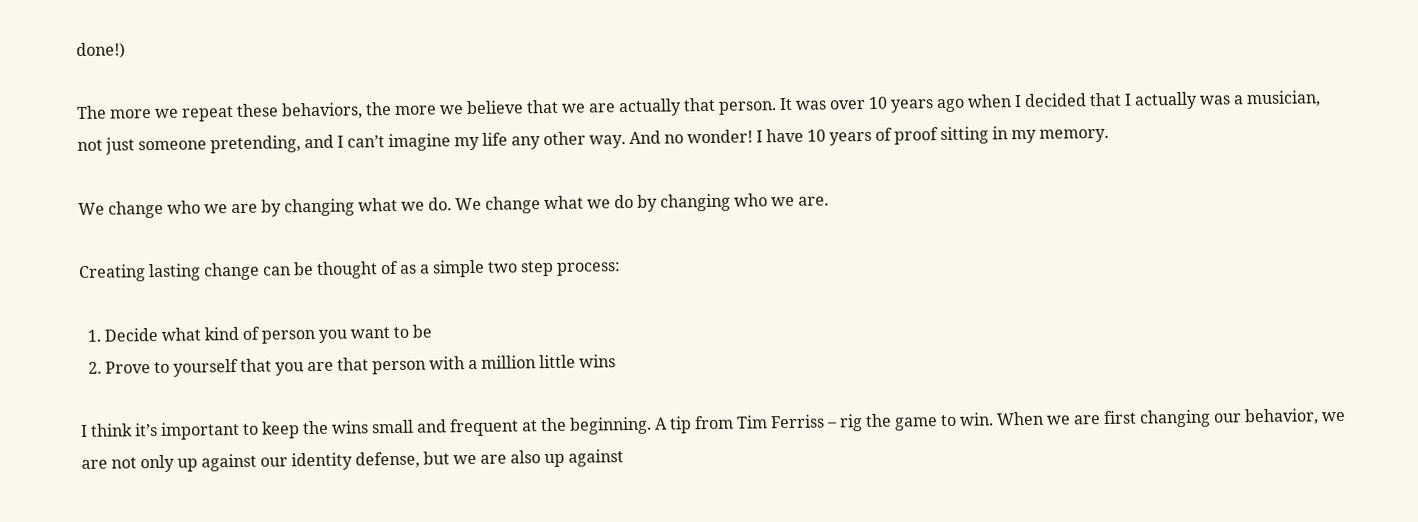done!)

The more we repeat these behaviors, the more we believe that we are actually that person. It was over 10 years ago when I decided that I actually was a musician, not just someone pretending, and I can’t imagine my life any other way. And no wonder! I have 10 years of proof sitting in my memory.

We change who we are by changing what we do. We change what we do by changing who we are.

Creating lasting change can be thought of as a simple two step process:

  1. Decide what kind of person you want to be
  2. Prove to yourself that you are that person with a million little wins

I think it’s important to keep the wins small and frequent at the beginning. A tip from Tim Ferriss – rig the game to win. When we are first changing our behavior, we are not only up against our identity defense, but we are also up against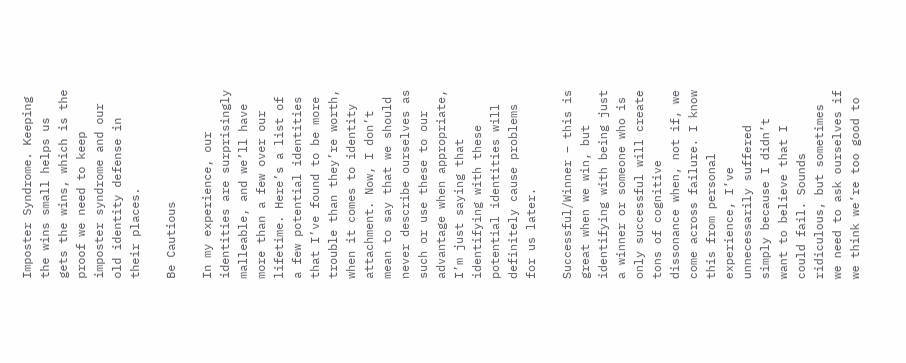Imposter Syndrome. Keeping the wins small helps us gets the wins, which is the proof we need to keep imposter syndrome and our old identity defense in their places.

Be Cautious

In my experience, our identities are surprisingly malleable, and we’ll have more than a few over our lifetime. Here’s a list of a few potential identities that I’ve found to be more trouble than they’re worth, when it comes to identity attachment. Now, I don’t mean to say that we should never describe ourselves as such or use these to our advantage when appropriate, I’m just saying that identifying with these potential identities will definitely cause problems for us later.

Successful/Winner – this is great when we win, but identifying with being just a winner or someone who is only successful will create tons of cognitive dissonance when, not if, we come across failure. I know this from personal experience, I’ve unnecessarily suffered simply because I didn’t want to believe that I could fail. Sounds ridiculous, but sometimes we need to ask ourselves if we think we’re too good to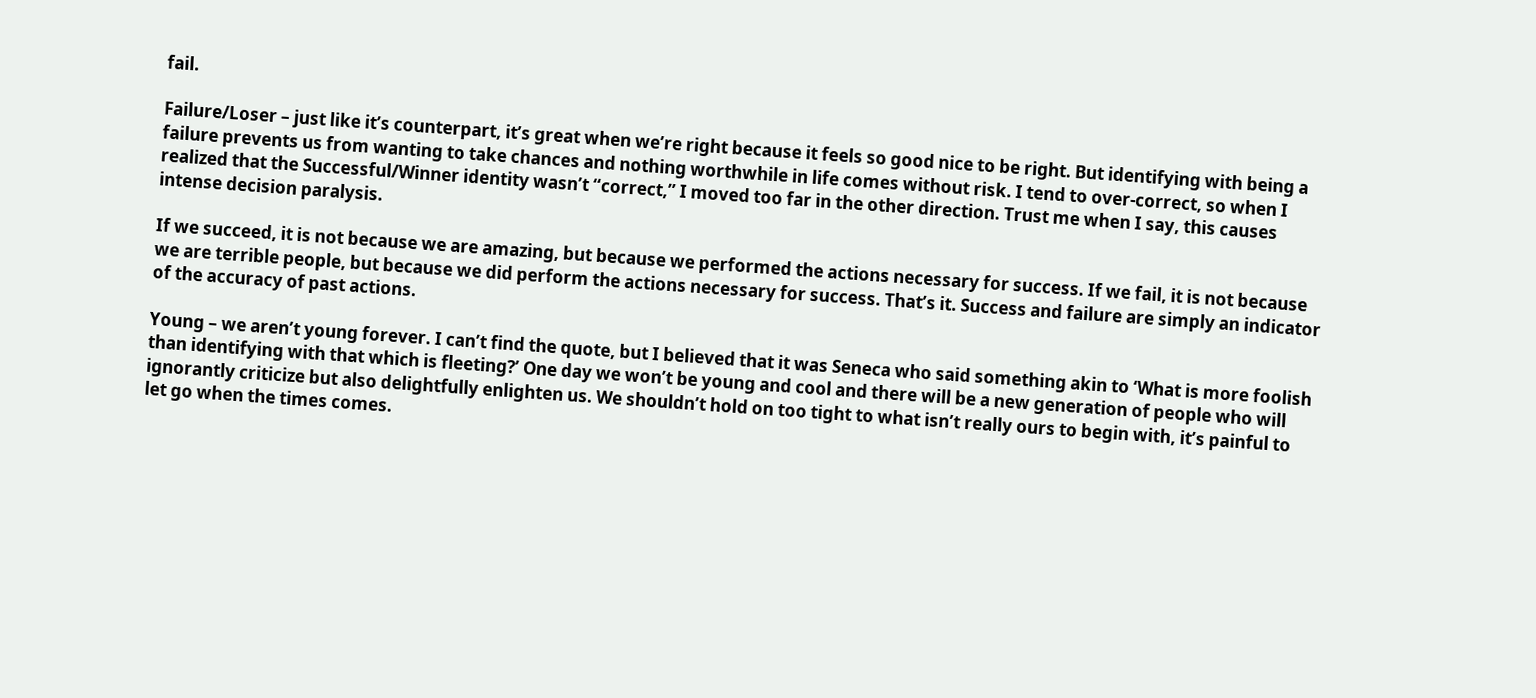fail.

Failure/Loser – just like it’s counterpart, it’s great when we’re right because it feels so good nice to be right. But identifying with being a failure prevents us from wanting to take chances and nothing worthwhile in life comes without risk. I tend to over-correct, so when I realized that the Successful/Winner identity wasn’t “correct,” I moved too far in the other direction. Trust me when I say, this causes intense decision paralysis.

If we succeed, it is not because we are amazing, but because we performed the actions necessary for success. If we fail, it is not because we are terrible people, but because we did perform the actions necessary for success. That’s it. Success and failure are simply an indicator of the accuracy of past actions.

Young – we aren’t young forever. I can’t find the quote, but I believed that it was Seneca who said something akin to ‘What is more foolish than identifying with that which is fleeting?’ One day we won’t be young and cool and there will be a new generation of people who will ignorantly criticize but also delightfully enlighten us. We shouldn’t hold on too tight to what isn’t really ours to begin with, it’s painful to let go when the times comes.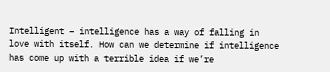Intelligent – intelligence has a way of falling in love with itself. How can we determine if intelligence has come up with a terrible idea if we’re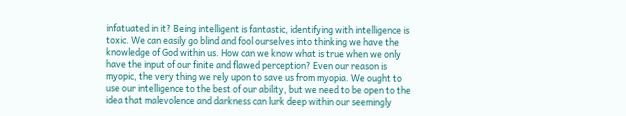infatuated in it? Being intelligent is fantastic, identifying with intelligence is toxic. We can easily go blind and fool ourselves into thinking we have the knowledge of God within us. How can we know what is true when we only have the input of our finite and flawed perception? Even our reason is myopic, the very thing we rely upon to save us from myopia. We ought to use our intelligence to the best of our ability, but we need to be open to the idea that malevolence and darkness can lurk deep within our seemingly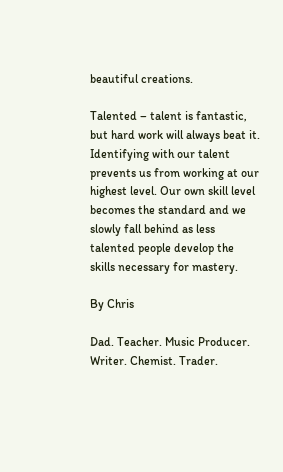beautiful creations.

Talented – talent is fantastic, but hard work will always beat it. Identifying with our talent prevents us from working at our highest level. Our own skill level becomes the standard and we slowly fall behind as less talented people develop the skills necessary for mastery.

By Chris

Dad. Teacher. Music Producer. Writer. Chemist. Trader.